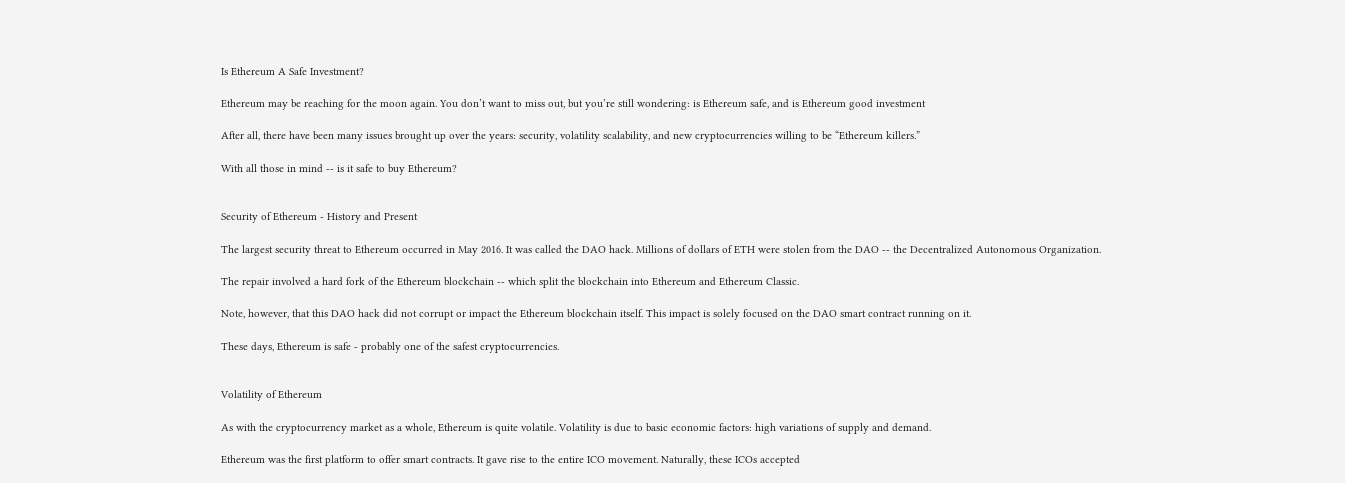Is Ethereum A Safe Investment?

Ethereum may be reaching for the moon again. You don’t want to miss out, but you’re still wondering: is Ethereum safe, and is Ethereum good investment

After all, there have been many issues brought up over the years: security, volatility scalability, and new cryptocurrencies willing to be “Ethereum killers.”

With all those in mind -- is it safe to buy Ethereum?


Security of Ethereum - History and Present

The largest security threat to Ethereum occurred in May 2016. It was called the DAO hack. Millions of dollars of ETH were stolen from the DAO -- the Decentralized Autonomous Organization.

The repair involved a hard fork of the Ethereum blockchain -- which split the blockchain into Ethereum and Ethereum Classic.

Note, however, that this DAO hack did not corrupt or impact the Ethereum blockchain itself. This impact is solely focused on the DAO smart contract running on it.

These days, Ethereum is safe - probably one of the safest cryptocurrencies.


Volatility of Ethereum

As with the cryptocurrency market as a whole, Ethereum is quite volatile. Volatility is due to basic economic factors: high variations of supply and demand.

Ethereum was the first platform to offer smart contracts. It gave rise to the entire ICO movement. Naturally, these ICOs accepted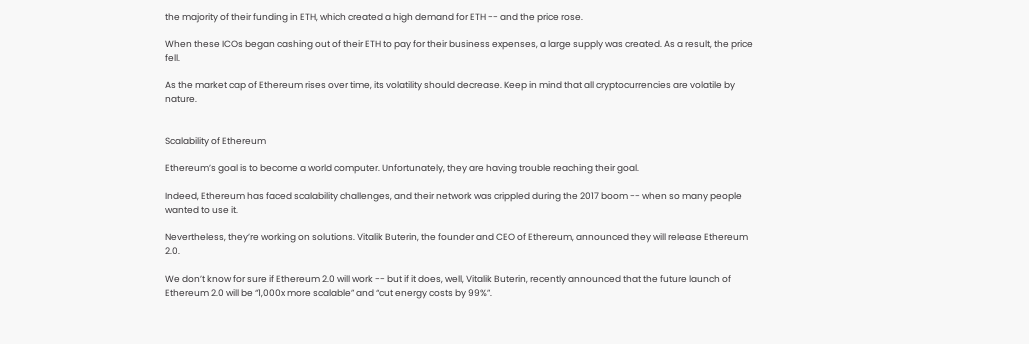the majority of their funding in ETH, which created a high demand for ETH -- and the price rose.

When these ICOs began cashing out of their ETH to pay for their business expenses, a large supply was created. As a result, the price fell.

As the market cap of Ethereum rises over time, its volatility should decrease. Keep in mind that all cryptocurrencies are volatile by nature.


Scalability of Ethereum

Ethereum’s goal is to become a world computer. Unfortunately, they are having trouble reaching their goal.

Indeed, Ethereum has faced scalability challenges, and their network was crippled during the 2017 boom -- when so many people wanted to use it.

Nevertheless, they’re working on solutions. Vitalik Buterin, the founder and CEO of Ethereum, announced they will release Ethereum 2.0.

We don’t know for sure if Ethereum 2.0 will work -- but if it does, well, Vitalik Buterin, recently announced that the future launch of Ethereum 2.0 will be “1,000x more scalable” and “cut energy costs by 99%”.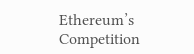Ethereum’s Competition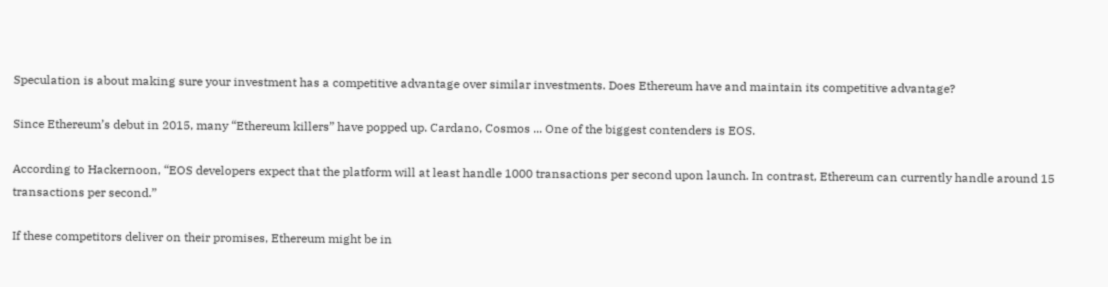Speculation is about making sure your investment has a competitive advantage over similar investments. Does Ethereum have and maintain its competitive advantage?

Since Ethereum’s debut in 2015, many “Ethereum killers” have popped up. Cardano, Cosmos ... One of the biggest contenders is EOS.

According to Hackernoon, “EOS developers expect that the platform will at least handle 1000 transactions per second upon launch. In contrast, Ethereum can currently handle around 15 transactions per second.”

If these competitors deliver on their promises, Ethereum might be in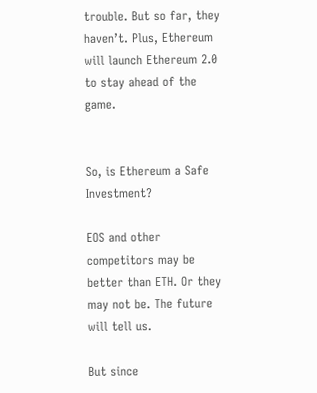trouble. But so far, they haven’t. Plus, Ethereum will launch Ethereum 2.0 to stay ahead of the game.


So, is Ethereum a Safe Investment?

EOS and other competitors may be better than ETH. Or they may not be. The future will tell us.

But since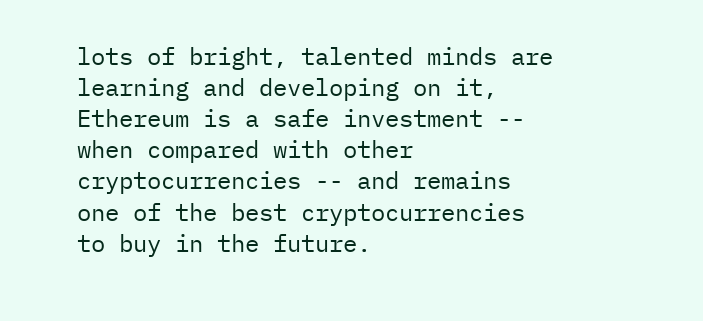lots of bright, talented minds are learning and developing on it, Ethereum is a safe investment -- when compared with other cryptocurrencies -- and remains one of the best cryptocurrencies to buy in the future.